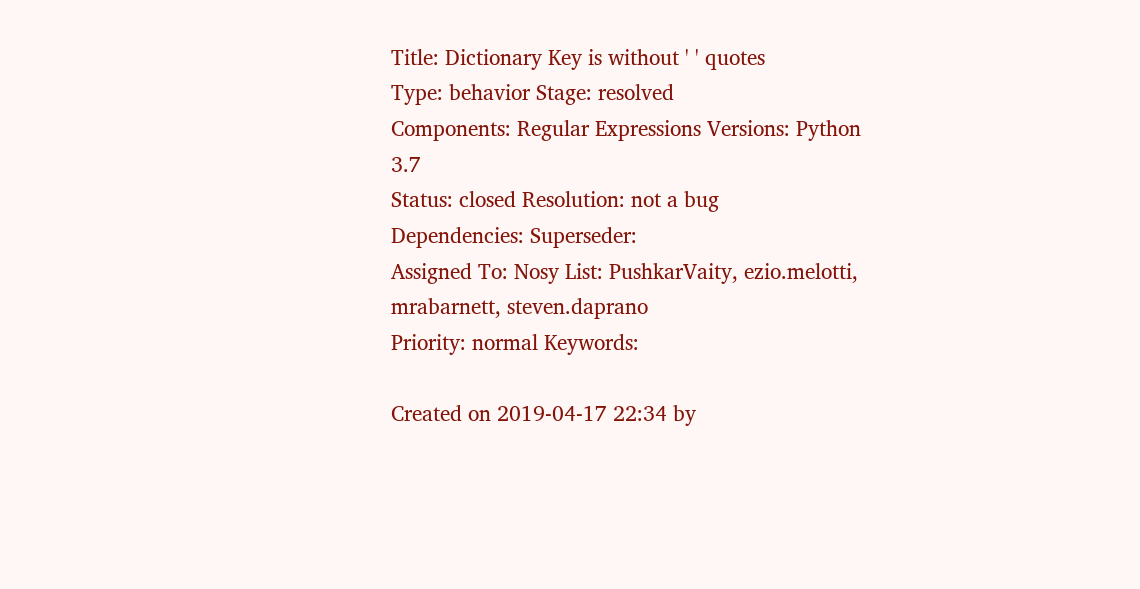Title: Dictionary Key is without ' ' quotes
Type: behavior Stage: resolved
Components: Regular Expressions Versions: Python 3.7
Status: closed Resolution: not a bug
Dependencies: Superseder:
Assigned To: Nosy List: PushkarVaity, ezio.melotti, mrabarnett, steven.daprano
Priority: normal Keywords:

Created on 2019-04-17 22:34 by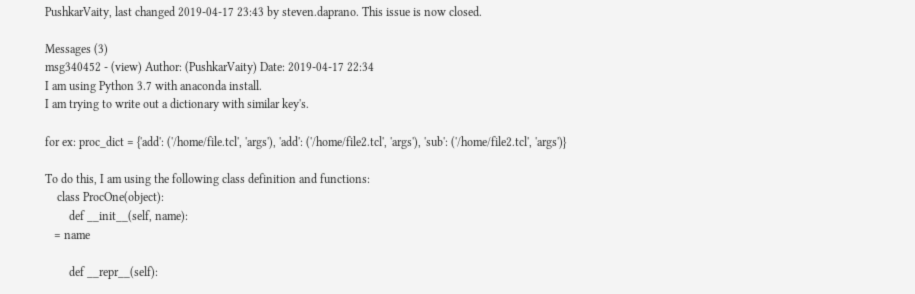PushkarVaity, last changed 2019-04-17 23:43 by steven.daprano. This issue is now closed.

Messages (3)
msg340452 - (view) Author: (PushkarVaity) Date: 2019-04-17 22:34
I am using Python 3.7 with anaconda install.
I am trying to write out a dictionary with similar key's.

for ex: proc_dict = {'add': ('/home/file.tcl', 'args'), 'add': ('/home/file2.tcl', 'args'), 'sub': ('/home/file2.tcl', 'args')}

To do this, I am using the following class definition and functions:
    class ProcOne(object):
        def __init__(self, name):
   = name

        def __repr__(self):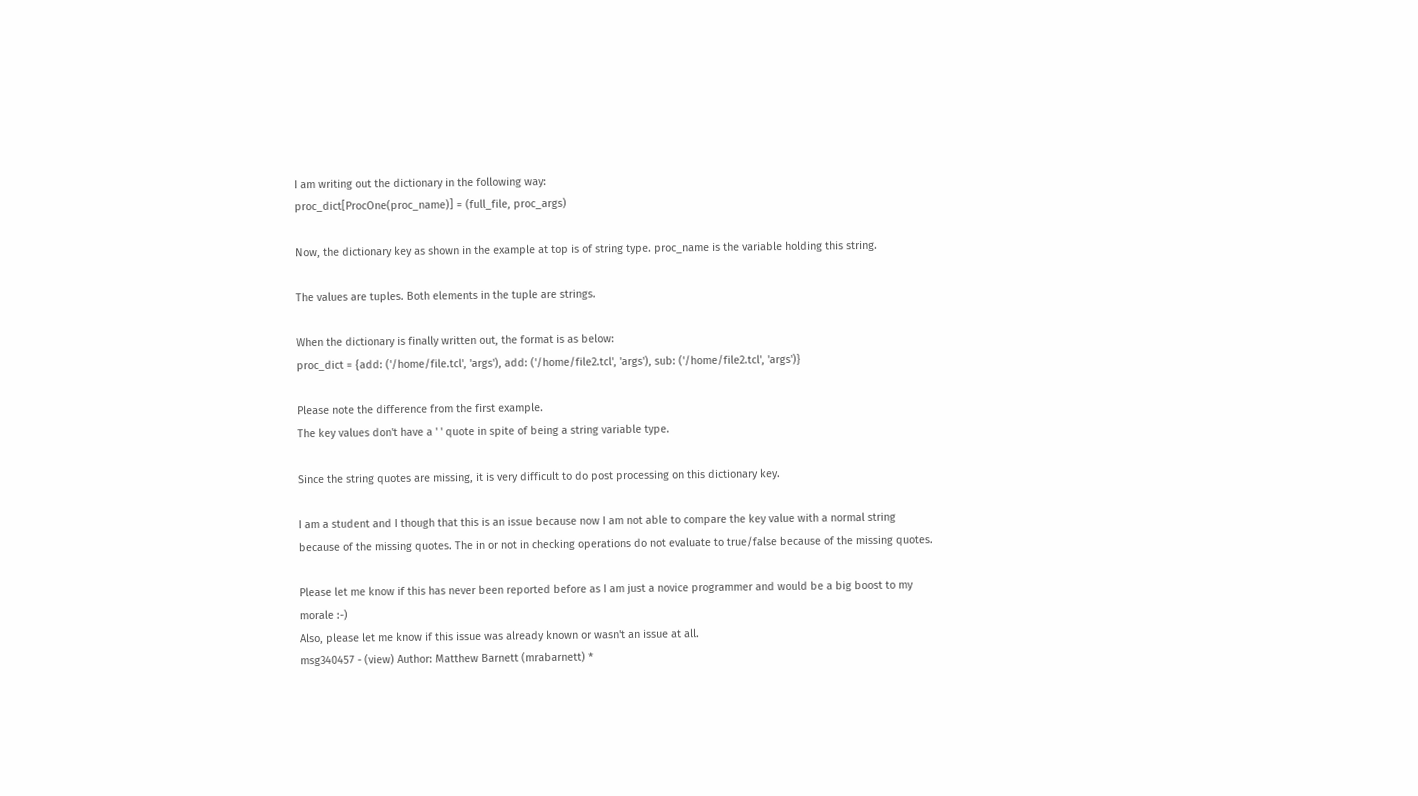I am writing out the dictionary in the following way:
proc_dict[ProcOne(proc_name)] = (full_file, proc_args)

Now, the dictionary key as shown in the example at top is of string type. proc_name is the variable holding this string.

The values are tuples. Both elements in the tuple are strings.

When the dictionary is finally written out, the format is as below:
proc_dict = {add: ('/home/file.tcl', 'args'), add: ('/home/file2.tcl', 'args'), sub: ('/home/file2.tcl', 'args')}

Please note the difference from the first example.
The key values don't have a ' ' quote in spite of being a string variable type.

Since the string quotes are missing, it is very difficult to do post processing on this dictionary key.

I am a student and I though that this is an issue because now I am not able to compare the key value with a normal string because of the missing quotes. The in or not in checking operations do not evaluate to true/false because of the missing quotes.

Please let me know if this has never been reported before as I am just a novice programmer and would be a big boost to my morale :-)
Also, please let me know if this issue was already known or wasn't an issue at all.
msg340457 - (view) Author: Matthew Barnett (mrabarnett) *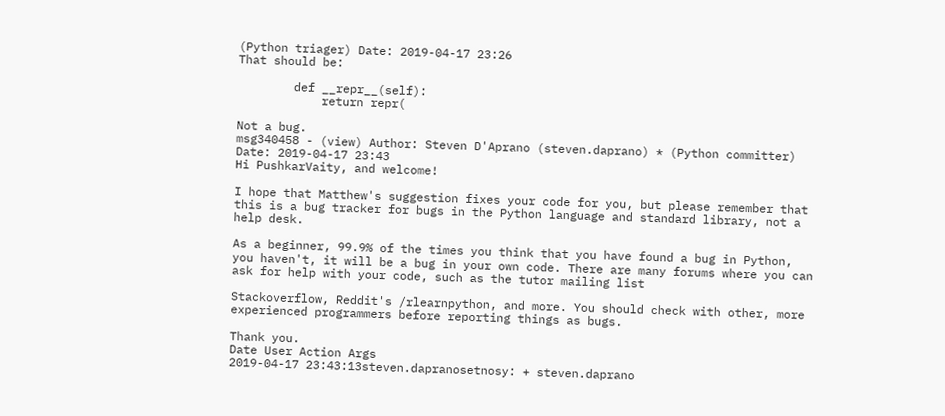(Python triager) Date: 2019-04-17 23:26
That should be:

        def __repr__(self):
            return repr(

Not a bug.
msg340458 - (view) Author: Steven D'Aprano (steven.daprano) * (Python committer) Date: 2019-04-17 23:43
Hi PushkarVaity, and welcome!

I hope that Matthew's suggestion fixes your code for you, but please remember that this is a bug tracker for bugs in the Python language and standard library, not a help desk.

As a beginner, 99.9% of the times you think that you have found a bug in Python, you haven't, it will be a bug in your own code. There are many forums where you can ask for help with your code, such as the tutor mailing list

Stackoverflow, Reddit's /rlearnpython, and more. You should check with other, more experienced programmers before reporting things as bugs.

Thank you.
Date User Action Args
2019-04-17 23:43:13steven.dapranosetnosy: + steven.daprano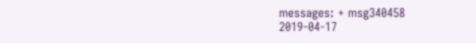messages: + msg340458
2019-04-17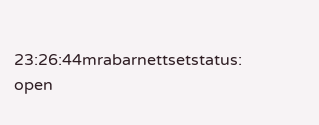23:26:44mrabarnettsetstatus: open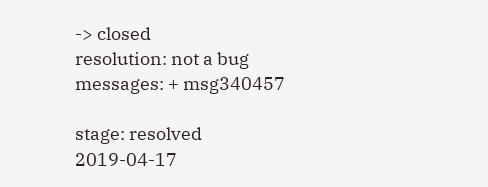-> closed
resolution: not a bug
messages: + msg340457

stage: resolved
2019-04-17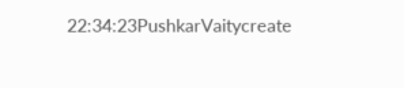22:34:23PushkarVaitycreate